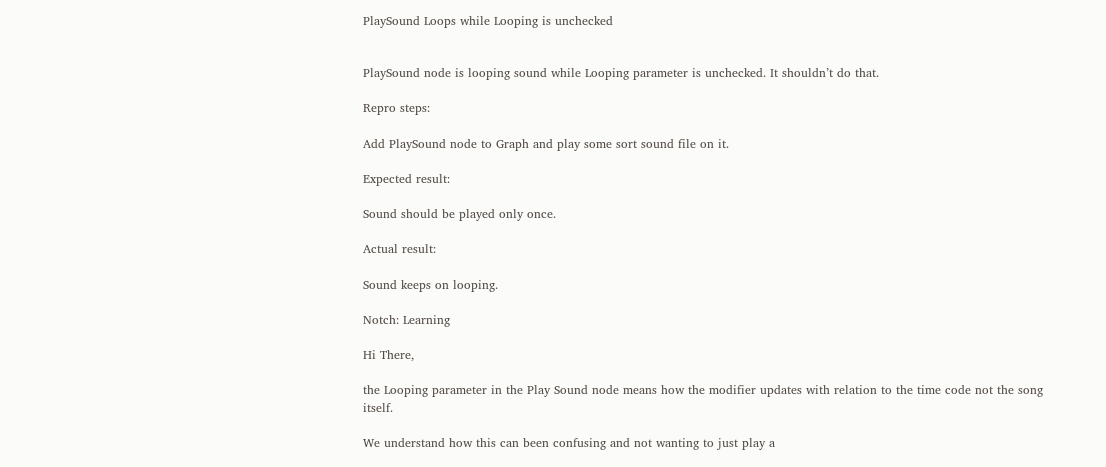PlaySound Loops while Looping is unchecked


PlaySound node is looping sound while Looping parameter is unchecked. It shouldn’t do that.

Repro steps:

Add PlaySound node to Graph and play some sort sound file on it.

Expected result:

Sound should be played only once.

Actual result:

Sound keeps on looping.

Notch: Learning

Hi There,

the Looping parameter in the Play Sound node means how the modifier updates with relation to the time code not the song itself.

We understand how this can been confusing and not wanting to just play a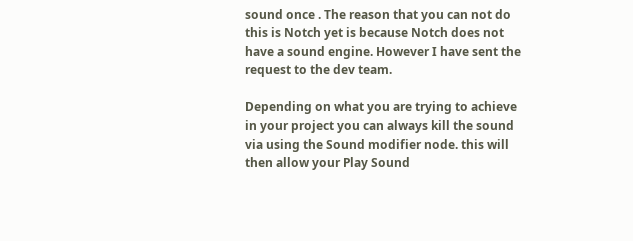sound once . The reason that you can not do this is Notch yet is because Notch does not have a sound engine. However I have sent the request to the dev team.

Depending on what you are trying to achieve in your project you can always kill the sound via using the Sound modifier node. this will then allow your Play Sound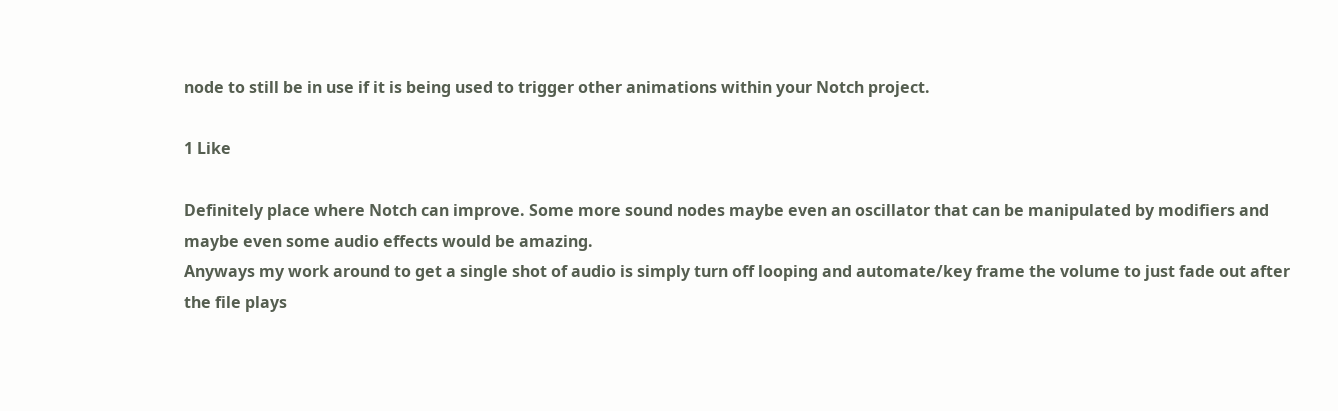node to still be in use if it is being used to trigger other animations within your Notch project.

1 Like

Definitely place where Notch can improve. Some more sound nodes maybe even an oscillator that can be manipulated by modifiers and maybe even some audio effects would be amazing.
Anyways my work around to get a single shot of audio is simply turn off looping and automate/key frame the volume to just fade out after the file plays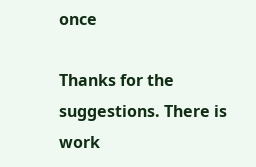once

Thanks for the suggestions. There is work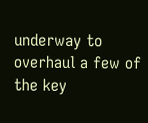underway to overhaul a few of the key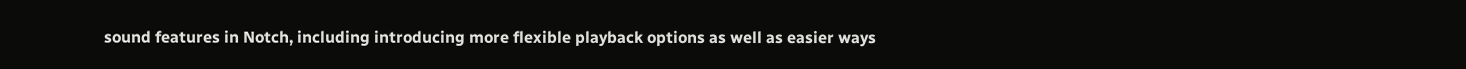sound features in Notch, including introducing more flexible playback options as well as easier ways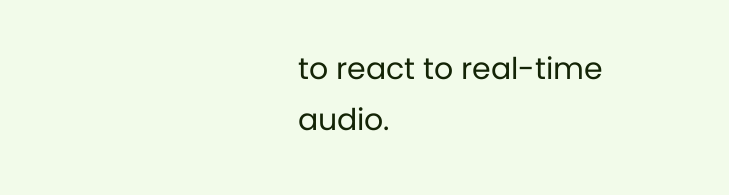to react to real-time audio.